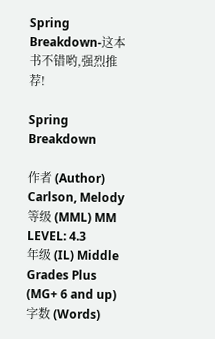Spring Breakdown-这本书不错哟,强烈推荐!

Spring Breakdown

作者 (Author) Carlson, Melody
等级 (MML) MM LEVEL: 4.3
年级 (IL) Middle Grades Plus (MG+ 6 and up)
字数 (Words)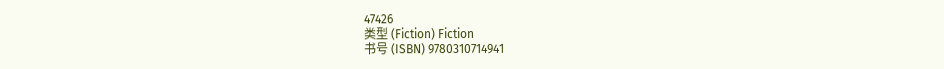47426
类型 (Fiction) Fiction
书号 (ISBN) 9780310714941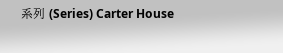系列 (Series) Carter House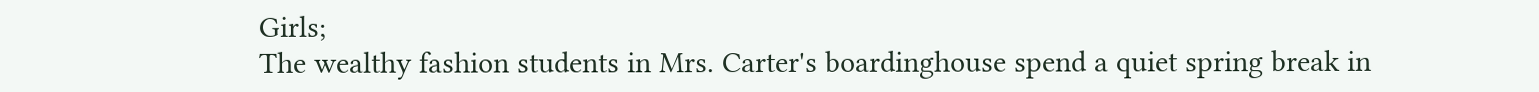Girls;
The wealthy fashion students in Mrs. Carter's boardinghouse spend a quiet spring break in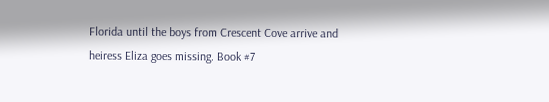Florida until the boys from Crescent Cove arrive and heiress Eliza goes missing. Book #7